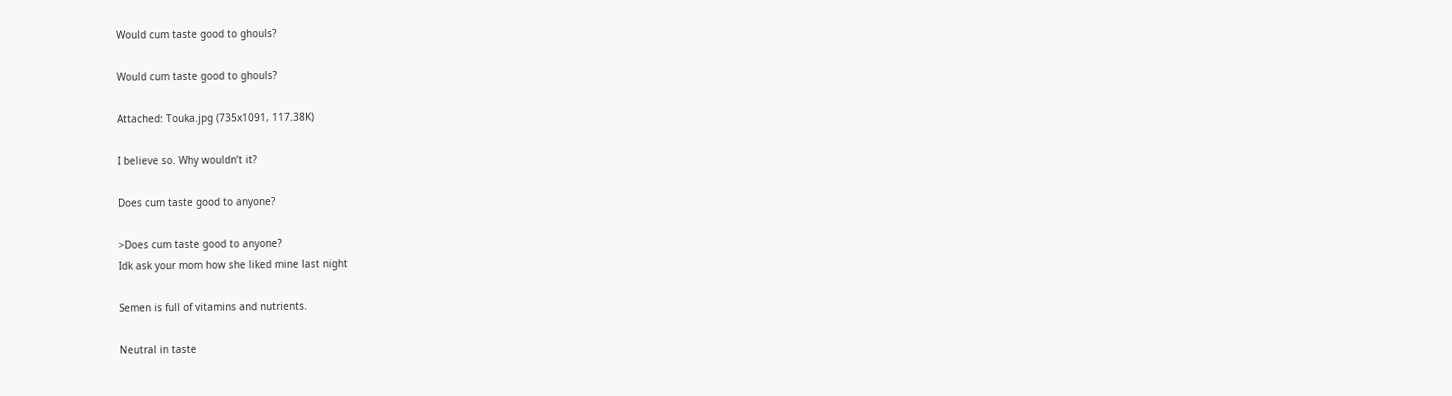Would cum taste good to ghouls?

Would cum taste good to ghouls?

Attached: Touka.jpg (735x1091, 117.38K)

I believe so. Why wouldn’t it?

Does cum taste good to anyone?

>Does cum taste good to anyone?
Idk ask your mom how she liked mine last night

Semen is full of vitamins and nutrients.

Neutral in taste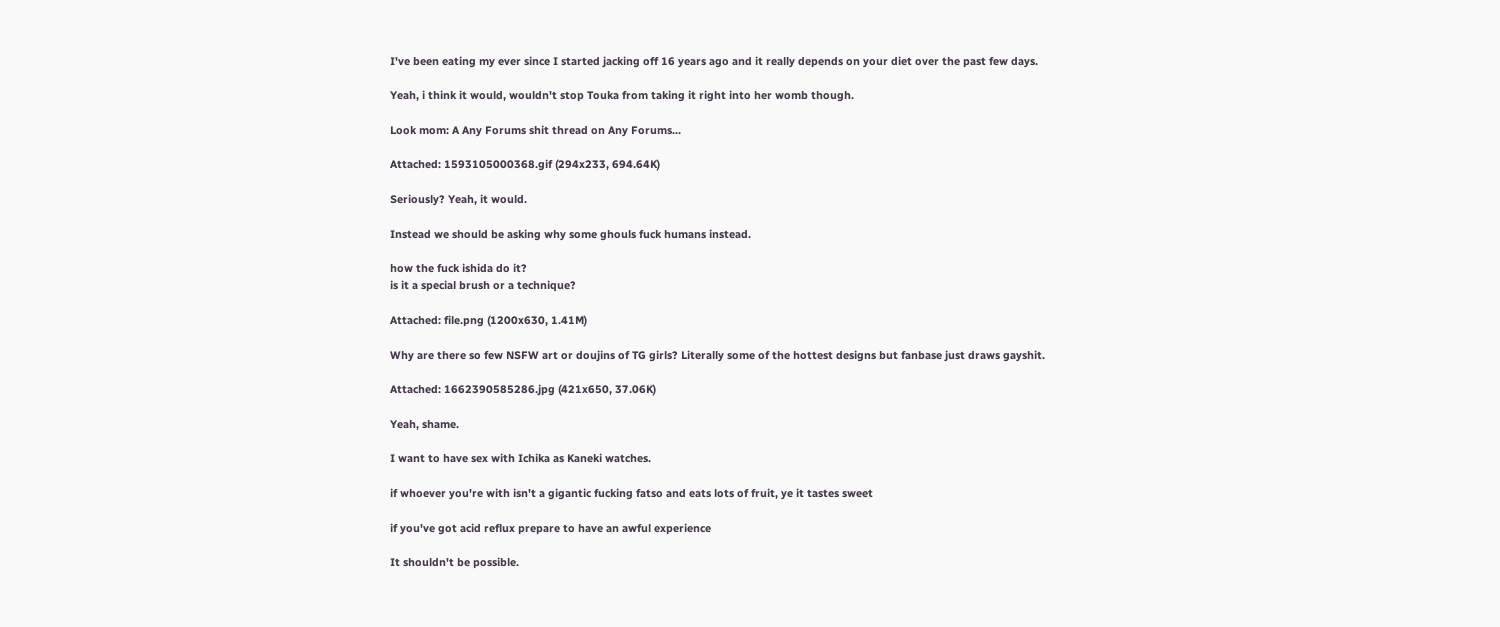I've been eating my ever since I started jacking off 16 years ago and it really depends on your diet over the past few days.

Yeah, i think it would, wouldn't stop Touka from taking it right into her womb though.

Look mom: A Any Forums shit thread on Any Forums...

Attached: 1593105000368.gif (294x233, 694.64K)

Seriously? Yeah, it would.

Instead we should be asking why some ghouls fuck humans instead.

how the fuck ishida do it?
is it a special brush or a technique?

Attached: file.png (1200x630, 1.41M)

Why are there so few NSFW art or doujins of TG girls? Literally some of the hottest designs but fanbase just draws gayshit.

Attached: 1662390585286.jpg (421x650, 37.06K)

Yeah, shame.

I want to have sex with Ichika as Kaneki watches.

if whoever you're with isn't a gigantic fucking fatso and eats lots of fruit, ye it tastes sweet

if you've got acid reflux prepare to have an awful experience

It shouldn't be possible.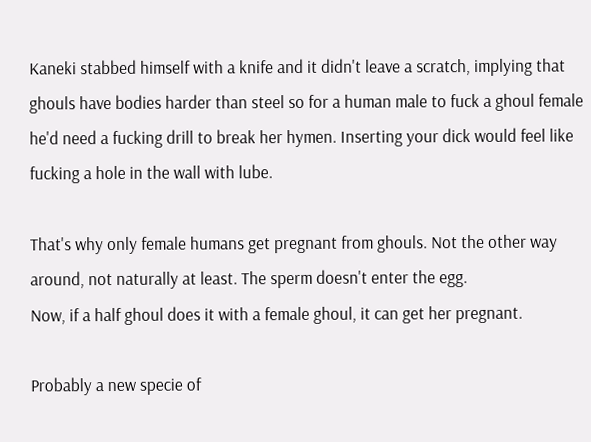Kaneki stabbed himself with a knife and it didn't leave a scratch, implying that ghouls have bodies harder than steel so for a human male to fuck a ghoul female he'd need a fucking drill to break her hymen. Inserting your dick would feel like fucking a hole in the wall with lube.

That's why only female humans get pregnant from ghouls. Not the other way around, not naturally at least. The sperm doesn't enter the egg.
Now, if a half ghoul does it with a female ghoul, it can get her pregnant.

Probably a new specie of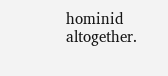hominid altogether.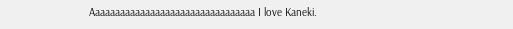Aaaaaaaaaaaaaaaaaaaaaaaaaaaaaaaaa I love Kaneki.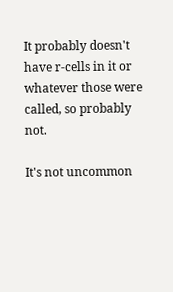It probably doesn't have r-cells in it or whatever those were called, so probably not.

It's not uncommon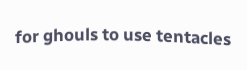for ghouls to use tentacles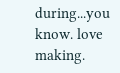during...you know. love making.